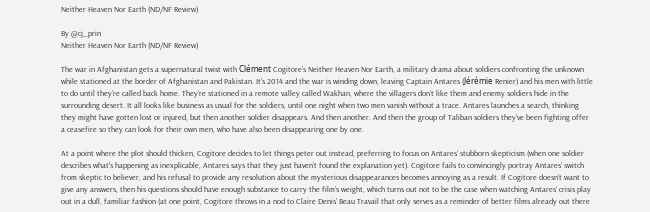Neither Heaven Nor Earth (ND/NF Review)

By @cj_prin
Neither Heaven Nor Earth (ND/NF Review)

The war in Afghanistan gets a supernatural twist with Clément Cogitore’s Neither Heaven Nor Earth, a military drama about soldiers confronting the unknown while stationed at the border of Afghanistan and Pakistan. It’s 2014 and the war is winding down, leaving Captain Antares (Jérémie Renier) and his men with little to do until they’re called back home. They’re stationed in a remote valley called Wakhan, where the villagers don’t like them and enemy soldiers hide in the surrounding desert. It all looks like business as usual for the soldiers, until one night when two men vanish without a trace. Antares launches a search, thinking they might have gotten lost or injured, but then another soldier disappears. And then another. And then the group of Taliban soldiers they’ve been fighting offer a ceasefire so they can look for their own men, who have also been disappearing one by one.

At a point where the plot should thicken, Cogitore decides to let things peter out instead, preferring to focus on Antares’ stubborn skepticism (when one soldier describes what’s happening as inexplicable, Antares says that they just haven’t found the explanation yet). Cogitore fails to convincingly portray Antares’ switch from skeptic to believer, and his refusal to provide any resolution about the mysterious disappearances becomes annoying as a result. If Cogitore doesn’t want to give any answers, then his questions should have enough substance to carry the film’s weight, which turns out not to be the case when watching Antares’ crisis play out in a dull, familiar fashion (at one point, Cogitore throws in a nod to Claire Denis’ Beau Travail that only serves as a reminder of better films already out there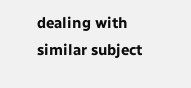dealing with similar subject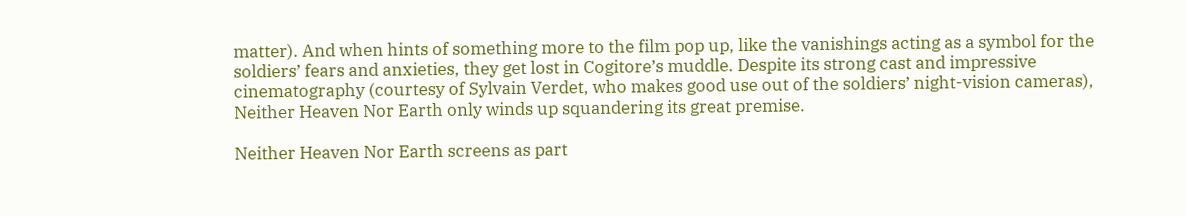matter). And when hints of something more to the film pop up, like the vanishings acting as a symbol for the soldiers’ fears and anxieties, they get lost in Cogitore’s muddle. Despite its strong cast and impressive cinematography (courtesy of Sylvain Verdet, who makes good use out of the soldiers’ night-vision cameras), Neither Heaven Nor Earth only winds up squandering its great premise.

Neither Heaven Nor Earth screens as part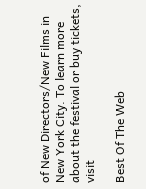of New Directors/New Films in New York City. To learn more about the festival or buy tickets, visit

Best Of The Web